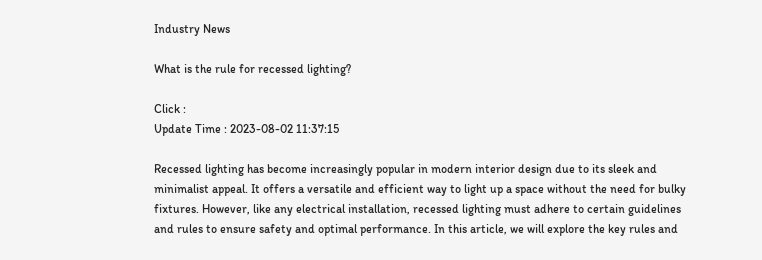Industry News

What is the rule for recessed lighting?

Click :
Update Time : 2023-08-02 11:37:15

Recessed lighting has become increasingly popular in modern interior design due to its sleek and minimalist appeal. It offers a versatile and efficient way to light up a space without the need for bulky fixtures. However, like any electrical installation, recessed lighting must adhere to certain guidelines and rules to ensure safety and optimal performance. In this article, we will explore the key rules and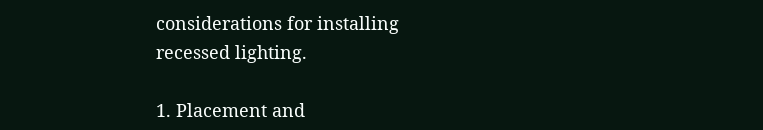considerations for installing recessed lighting.

1. Placement and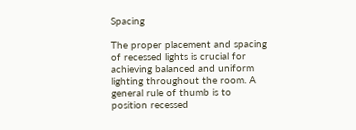Spacing

The proper placement and spacing of recessed lights is crucial for achieving balanced and uniform lighting throughout the room. A general rule of thumb is to position recessed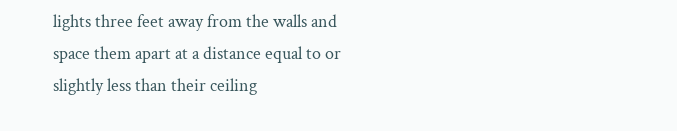lights three feet away from the walls and space them apart at a distance equal to or slightly less than their ceiling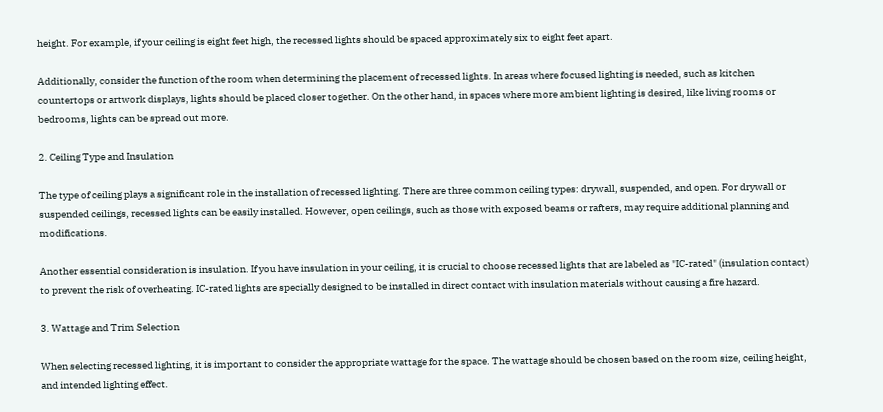height. For example, if your ceiling is eight feet high, the recessed lights should be spaced approximately six to eight feet apart.

Additionally, consider the function of the room when determining the placement of recessed lights. In areas where focused lighting is needed, such as kitchen countertops or artwork displays, lights should be placed closer together. On the other hand, in spaces where more ambient lighting is desired, like living rooms or bedrooms, lights can be spread out more.

2. Ceiling Type and Insulation

The type of ceiling plays a significant role in the installation of recessed lighting. There are three common ceiling types: drywall, suspended, and open. For drywall or suspended ceilings, recessed lights can be easily installed. However, open ceilings, such as those with exposed beams or rafters, may require additional planning and modifications.

Another essential consideration is insulation. If you have insulation in your ceiling, it is crucial to choose recessed lights that are labeled as "IC-rated" (insulation contact) to prevent the risk of overheating. IC-rated lights are specially designed to be installed in direct contact with insulation materials without causing a fire hazard.

3. Wattage and Trim Selection

When selecting recessed lighting, it is important to consider the appropriate wattage for the space. The wattage should be chosen based on the room size, ceiling height, and intended lighting effect.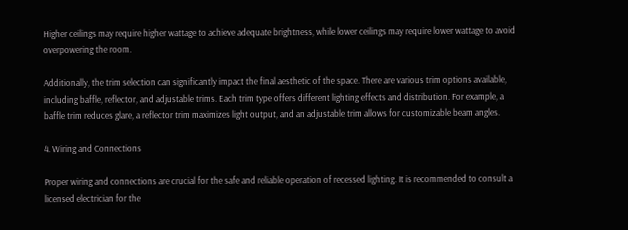Higher ceilings may require higher wattage to achieve adequate brightness, while lower ceilings may require lower wattage to avoid overpowering the room.

Additionally, the trim selection can significantly impact the final aesthetic of the space. There are various trim options available, including baffle, reflector, and adjustable trims. Each trim type offers different lighting effects and distribution. For example, a baffle trim reduces glare, a reflector trim maximizes light output, and an adjustable trim allows for customizable beam angles.

4. Wiring and Connections

Proper wiring and connections are crucial for the safe and reliable operation of recessed lighting. It is recommended to consult a licensed electrician for the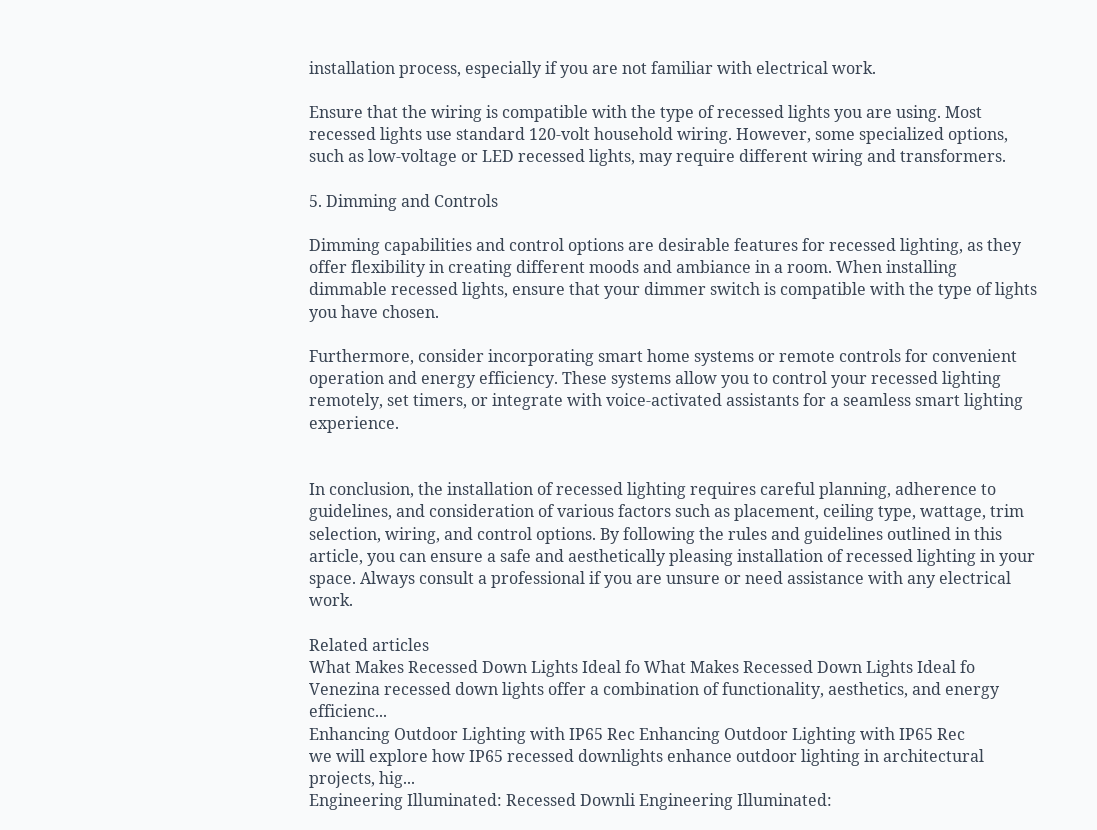installation process, especially if you are not familiar with electrical work.

Ensure that the wiring is compatible with the type of recessed lights you are using. Most recessed lights use standard 120-volt household wiring. However, some specialized options, such as low-voltage or LED recessed lights, may require different wiring and transformers.

5. Dimming and Controls

Dimming capabilities and control options are desirable features for recessed lighting, as they offer flexibility in creating different moods and ambiance in a room. When installing dimmable recessed lights, ensure that your dimmer switch is compatible with the type of lights you have chosen.

Furthermore, consider incorporating smart home systems or remote controls for convenient operation and energy efficiency. These systems allow you to control your recessed lighting remotely, set timers, or integrate with voice-activated assistants for a seamless smart lighting experience.


In conclusion, the installation of recessed lighting requires careful planning, adherence to guidelines, and consideration of various factors such as placement, ceiling type, wattage, trim selection, wiring, and control options. By following the rules and guidelines outlined in this article, you can ensure a safe and aesthetically pleasing installation of recessed lighting in your space. Always consult a professional if you are unsure or need assistance with any electrical work.

Related articles
What Makes Recessed Down Lights Ideal fo What Makes Recessed Down Lights Ideal fo
Venezina recessed down lights offer a combination of functionality, aesthetics, and energy efficienc...
Enhancing Outdoor Lighting with IP65 Rec Enhancing Outdoor Lighting with IP65 Rec
we will explore how IP65 recessed downlights enhance outdoor lighting in architectural projects, hig...
Engineering Illuminated: Recessed Downli Engineering Illuminated: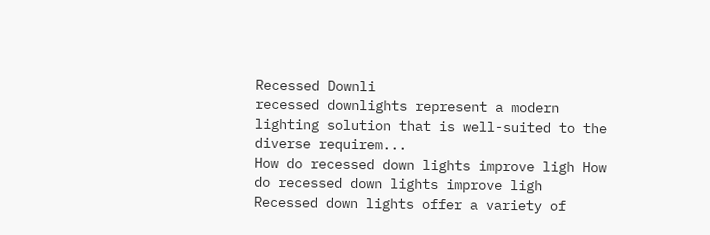Recessed Downli
recessed downlights represent a modern lighting solution that is well-suited to the diverse requirem...
How do recessed down lights improve ligh How do recessed down lights improve ligh
Recessed down lights offer a variety of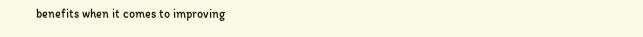benefits when it comes to improving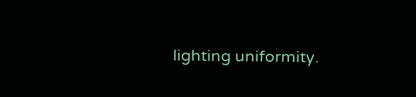lighting uniformity.